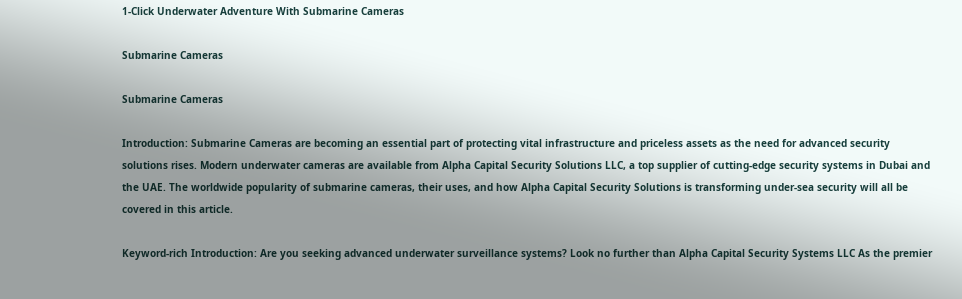1-Click Underwater Adventure With Submarine Cameras

Submarine Cameras

Submarine Cameras

Introduction: Submarine Cameras are becoming an essential part of protecting vital infrastructure and priceless assets as the need for advanced security solutions rises. Modern underwater cameras are available from Alpha Capital Security Solutions LLC, a top supplier of cutting-edge security systems in Dubai and the UAE. The worldwide popularity of submarine cameras, their uses, and how Alpha Capital Security Solutions is transforming under-sea security will all be covered in this article.

Keyword-rich Introduction: Are you seeking advanced underwater surveillance systems? Look no further than Alpha Capital Security Systems LLC As the premier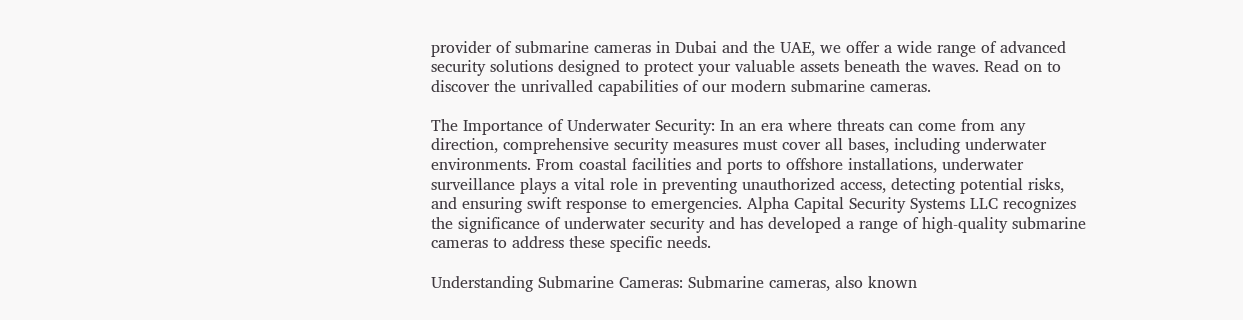provider of submarine cameras in Dubai and the UAE, we offer a wide range of advanced security solutions designed to protect your valuable assets beneath the waves. Read on to discover the unrivalled capabilities of our modern submarine cameras.

The Importance of Underwater Security: In an era where threats can come from any direction, comprehensive security measures must cover all bases, including underwater environments. From coastal facilities and ports to offshore installations, underwater surveillance plays a vital role in preventing unauthorized access, detecting potential risks, and ensuring swift response to emergencies. Alpha Capital Security Systems LLC recognizes the significance of underwater security and has developed a range of high-quality submarine cameras to address these specific needs.

Understanding Submarine Cameras: Submarine cameras, also known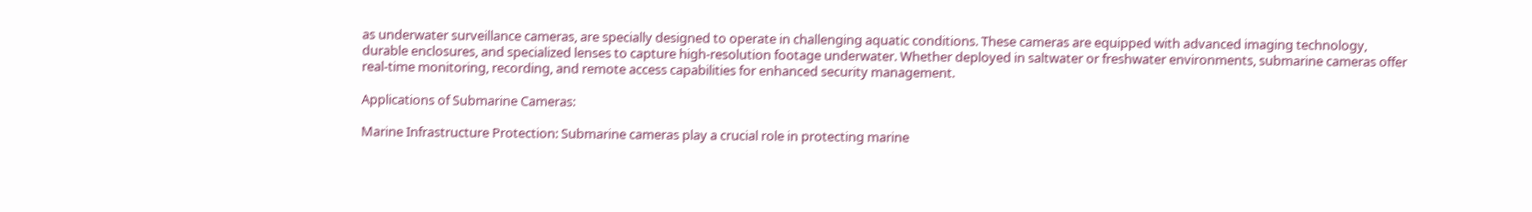as underwater surveillance cameras, are specially designed to operate in challenging aquatic conditions. These cameras are equipped with advanced imaging technology, durable enclosures, and specialized lenses to capture high-resolution footage underwater. Whether deployed in saltwater or freshwater environments, submarine cameras offer real-time monitoring, recording, and remote access capabilities for enhanced security management.

Applications of Submarine Cameras:

Marine Infrastructure Protection: Submarine cameras play a crucial role in protecting marine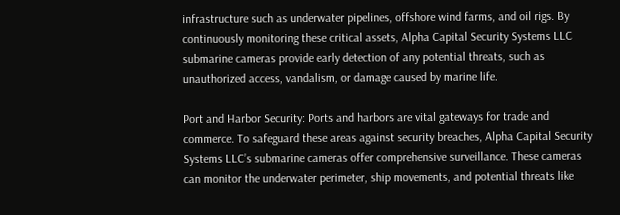infrastructure such as underwater pipelines, offshore wind farms, and oil rigs. By continuously monitoring these critical assets, Alpha Capital Security Systems LLC submarine cameras provide early detection of any potential threats, such as unauthorized access, vandalism, or damage caused by marine life.

Port and Harbor Security: Ports and harbors are vital gateways for trade and commerce. To safeguard these areas against security breaches, Alpha Capital Security Systems LLC’s submarine cameras offer comprehensive surveillance. These cameras can monitor the underwater perimeter, ship movements, and potential threats like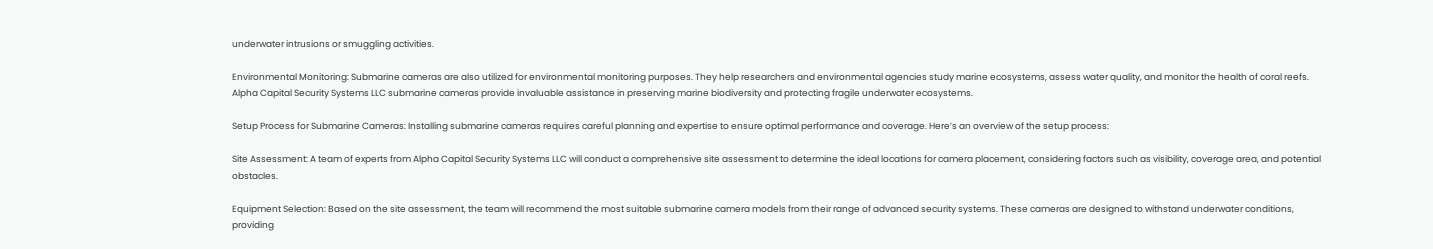underwater intrusions or smuggling activities.

Environmental Monitoring: Submarine cameras are also utilized for environmental monitoring purposes. They help researchers and environmental agencies study marine ecosystems, assess water quality, and monitor the health of coral reefs. Alpha Capital Security Systems LLC submarine cameras provide invaluable assistance in preserving marine biodiversity and protecting fragile underwater ecosystems.

Setup Process for Submarine Cameras: Installing submarine cameras requires careful planning and expertise to ensure optimal performance and coverage. Here’s an overview of the setup process:

Site Assessment: A team of experts from Alpha Capital Security Systems LLC will conduct a comprehensive site assessment to determine the ideal locations for camera placement, considering factors such as visibility, coverage area, and potential obstacles.

Equipment Selection: Based on the site assessment, the team will recommend the most suitable submarine camera models from their range of advanced security systems. These cameras are designed to withstand underwater conditions, providing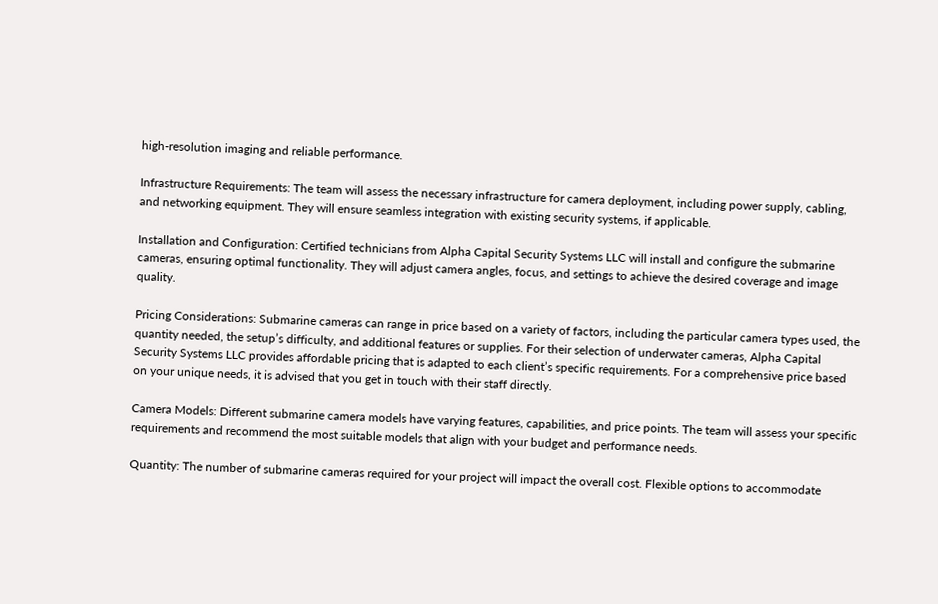high-resolution imaging and reliable performance.

Infrastructure Requirements: The team will assess the necessary infrastructure for camera deployment, including power supply, cabling, and networking equipment. They will ensure seamless integration with existing security systems, if applicable.

Installation and Configuration: Certified technicians from Alpha Capital Security Systems LLC will install and configure the submarine cameras, ensuring optimal functionality. They will adjust camera angles, focus, and settings to achieve the desired coverage and image quality.

Pricing Considerations: Submarine cameras can range in price based on a variety of factors, including the particular camera types used, the quantity needed, the setup’s difficulty, and additional features or supplies. For their selection of underwater cameras, Alpha Capital Security Systems LLC provides affordable pricing that is adapted to each client’s specific requirements. For a comprehensive price based on your unique needs, it is advised that you get in touch with their staff directly.

Camera Models: Different submarine camera models have varying features, capabilities, and price points. The team will assess your specific requirements and recommend the most suitable models that align with your budget and performance needs.

Quantity: The number of submarine cameras required for your project will impact the overall cost. Flexible options to accommodate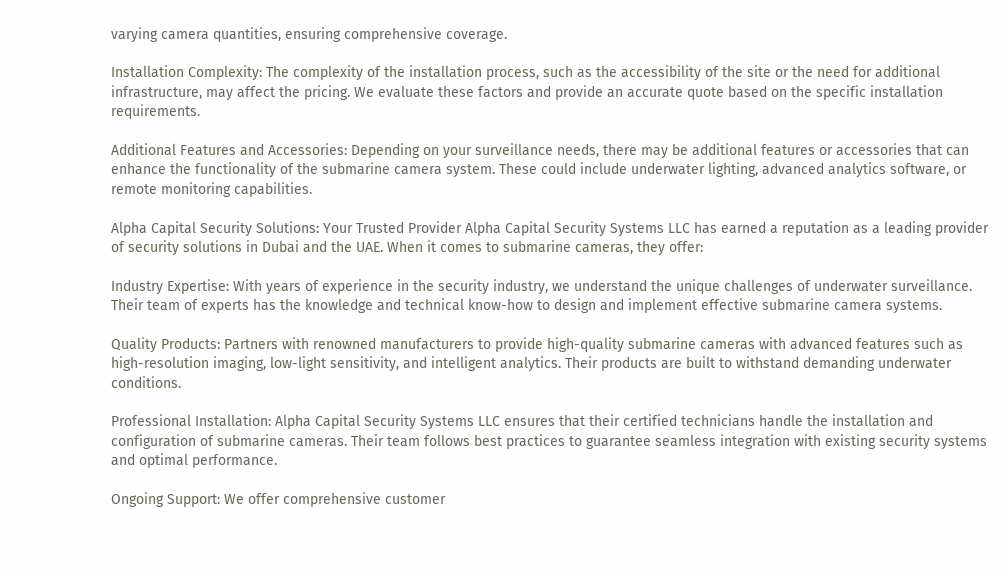varying camera quantities, ensuring comprehensive coverage.

Installation Complexity: The complexity of the installation process, such as the accessibility of the site or the need for additional infrastructure, may affect the pricing. We evaluate these factors and provide an accurate quote based on the specific installation requirements.

Additional Features and Accessories: Depending on your surveillance needs, there may be additional features or accessories that can enhance the functionality of the submarine camera system. These could include underwater lighting, advanced analytics software, or remote monitoring capabilities.

Alpha Capital Security Solutions: Your Trusted Provider Alpha Capital Security Systems LLC has earned a reputation as a leading provider of security solutions in Dubai and the UAE. When it comes to submarine cameras, they offer:

Industry Expertise: With years of experience in the security industry, we understand the unique challenges of underwater surveillance. Their team of experts has the knowledge and technical know-how to design and implement effective submarine camera systems.

Quality Products: Partners with renowned manufacturers to provide high-quality submarine cameras with advanced features such as high-resolution imaging, low-light sensitivity, and intelligent analytics. Their products are built to withstand demanding underwater conditions.

Professional Installation: Alpha Capital Security Systems LLC ensures that their certified technicians handle the installation and configuration of submarine cameras. Their team follows best practices to guarantee seamless integration with existing security systems and optimal performance.

Ongoing Support: We offer comprehensive customer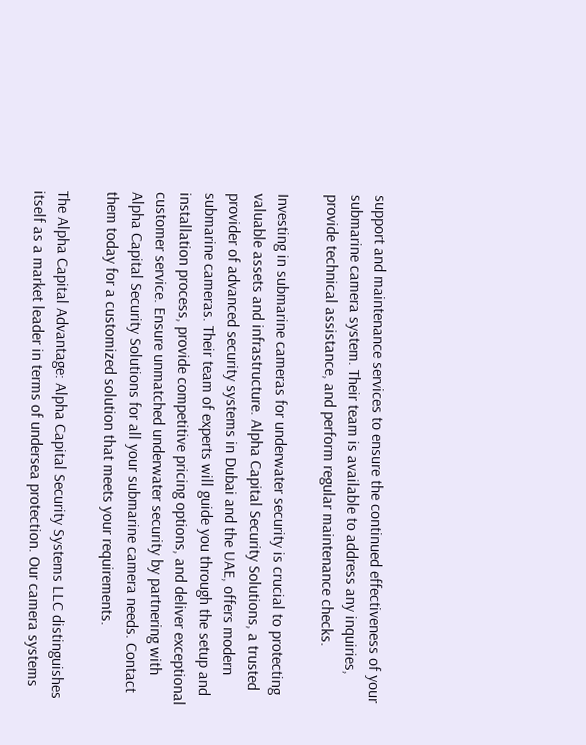support and maintenance services to ensure the continued effectiveness of your submarine camera system. Their team is available to address any inquiries, provide technical assistance, and perform regular maintenance checks.

Investing in submarine cameras for underwater security is crucial to protecting valuable assets and infrastructure. Alpha Capital Security Solutions, a trusted provider of advanced security systems in Dubai and the UAE, offers modern submarine cameras. Their team of experts will guide you through the setup and installation process, provide competitive pricing options, and deliver exceptional customer service. Ensure unmatched underwater security by partnering with Alpha Capital Security Solutions for all your submarine camera needs. Contact them today for a customized solution that meets your requirements.

The Alpha Capital Advantage: Alpha Capital Security Systems LLC distinguishes itself as a market leader in terms of undersea protection. Our camera systems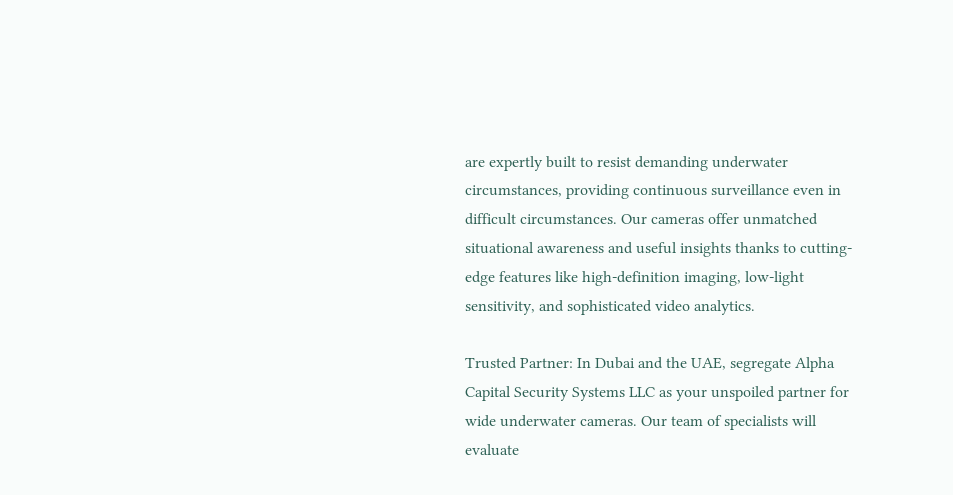are expertly built to resist demanding underwater circumstances, providing continuous surveillance even in difficult circumstances. Our cameras offer unmatched situational awareness and useful insights thanks to cutting-edge features like high-definition imaging, low-light sensitivity, and sophisticated video analytics.

Trusted Partner: In Dubai and the UAE, segregate Alpha Capital Security Systems LLC as your unspoiled partner for wide underwater cameras. Our team of specialists will evaluate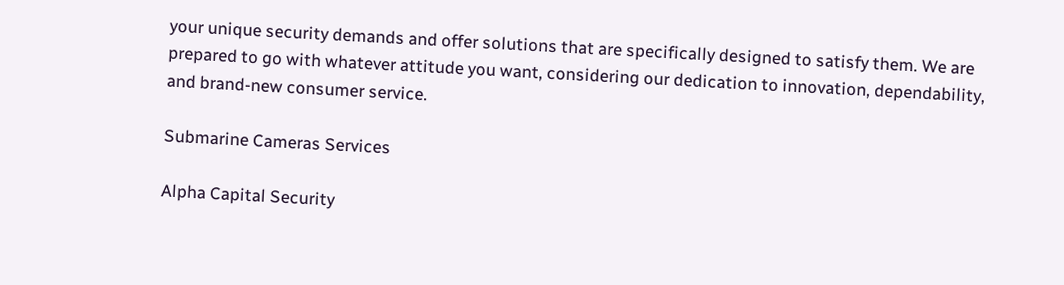your unique security demands and offer solutions that are specifically designed to satisfy them. We are prepared to go with whatever attitude you want, considering our dedication to innovation, dependability, and brand-new consumer service.

Submarine Cameras Services

Alpha Capital Security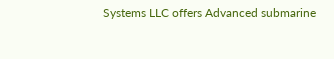Systems LLC offers Advanced submarine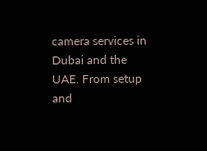camera services in Dubai and the UAE. From setup and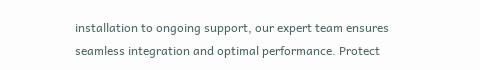installation to ongoing support, our expert team ensures seamless integration and optimal performance. Protect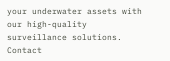your underwater assets with our high-quality surveillance solutions. Contact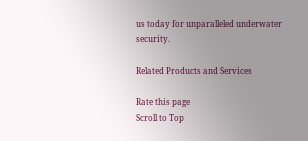us today for unparalleled underwater security.

Related Products and Services

Rate this page
Scroll to Top